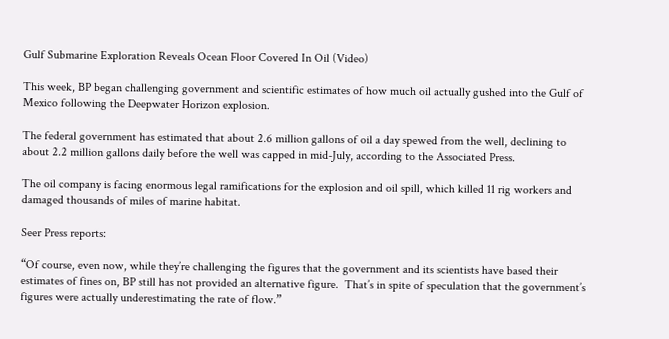Gulf Submarine Exploration Reveals Ocean Floor Covered In Oil (Video)

This week, BP began challenging government and scientific estimates of how much oil actually gushed into the Gulf of Mexico following the Deepwater Horizon explosion.

The federal government has estimated that about 2.6 million gallons of oil a day spewed from the well, declining to about 2.2 million gallons daily before the well was capped in mid-July, according to the Associated Press.

The oil company is facing enormous legal ramifications for the explosion and oil spill, which killed 11 rig workers and damaged thousands of miles of marine habitat.

Seer Press reports:

“Of course, even now, while they’re challenging the figures that the government and its scientists have based their estimates of fines on, BP still has not provided an alternative figure.  That’s in spite of speculation that the government’s figures were actually underestimating the rate of flow.”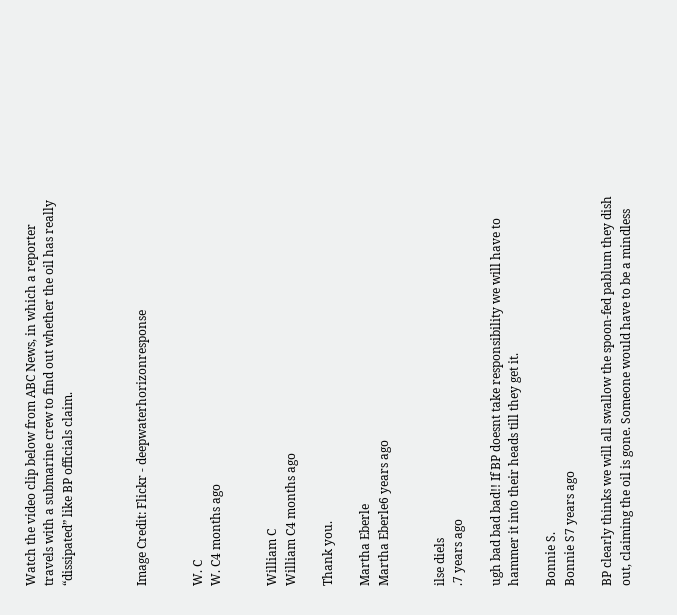Watch the video clip below from ABC News, in which a reporter travels with a submarine crew to find out whether the oil has really “dissipated” like BP officials claim.



Image Credit: Flickr - deepwaterhorizonresponse


W. C
W. C4 months ago


William C
William C4 months ago

Thank you.

Martha Eberle
Martha Eberle6 years ago


ilse diels
.7 years ago

ugh bad bad bad!! If BP doesnt take responsibility we will have to hammer it into their heads till they get it.

Bonnie S.
Bonnie S7 years ago

BP clearly thinks we will all swallow the spoon-fed pablum they dish out, claiming the oil is gone. Someone would have to be a mindless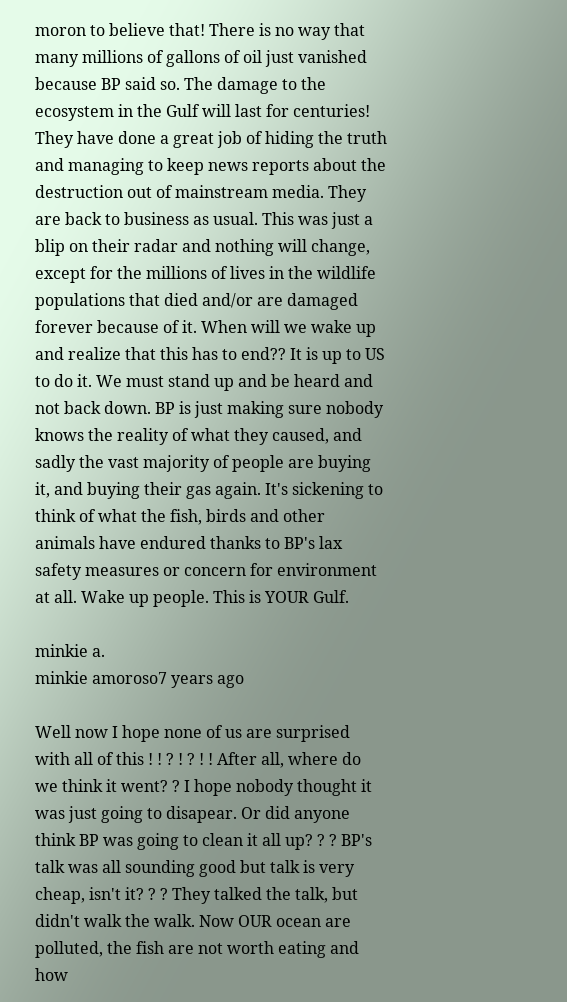moron to believe that! There is no way that many millions of gallons of oil just vanished because BP said so. The damage to the ecosystem in the Gulf will last for centuries! They have done a great job of hiding the truth and managing to keep news reports about the destruction out of mainstream media. They are back to business as usual. This was just a blip on their radar and nothing will change, except for the millions of lives in the wildlife populations that died and/or are damaged forever because of it. When will we wake up and realize that this has to end?? It is up to US to do it. We must stand up and be heard and not back down. BP is just making sure nobody knows the reality of what they caused, and sadly the vast majority of people are buying it, and buying their gas again. It's sickening to think of what the fish, birds and other animals have endured thanks to BP's lax safety measures or concern for environment at all. Wake up people. This is YOUR Gulf.

minkie a.
minkie amoroso7 years ago

Well now I hope none of us are surprised with all of this ! ! ? ! ? ! ! After all, where do we think it went? ? I hope nobody thought it was just going to disapear. Or did anyone think BP was going to clean it all up? ? ? BP's talk was all sounding good but talk is very cheap, isn't it? ? ? They talked the talk, but didn't walk the walk. Now OUR ocean are polluted, the fish are not worth eating and how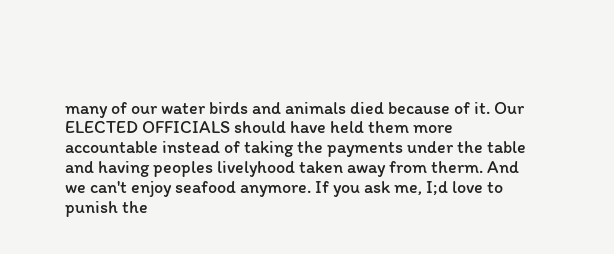many of our water birds and animals died because of it. Our ELECTED OFFICIALS should have held them more accountable instead of taking the payments under the table and having peoples livelyhood taken away from therm. And we can't enjoy seafood anymore. If you ask me, I;d love to punish the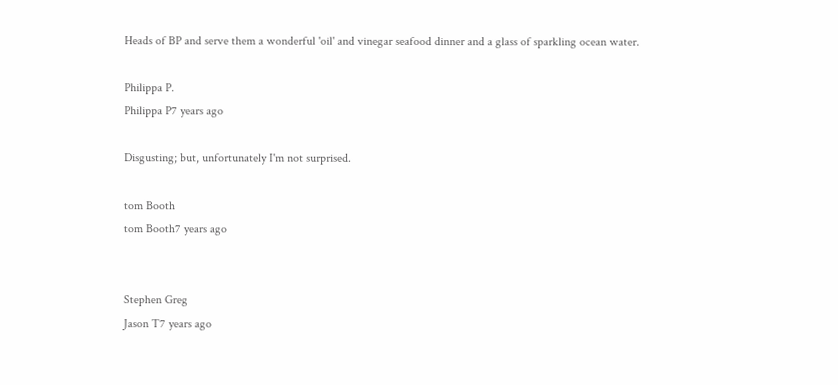Heads of BP and serve them a wonderful 'oil' and vinegar seafood dinner and a glass of sparkling ocean water.

Philippa P.
Philippa P7 years ago

Disgusting; but, unfortunately I'm not surprised.

tom Booth
tom Booth7 years ago


Stephen Greg
Jason T7 years ago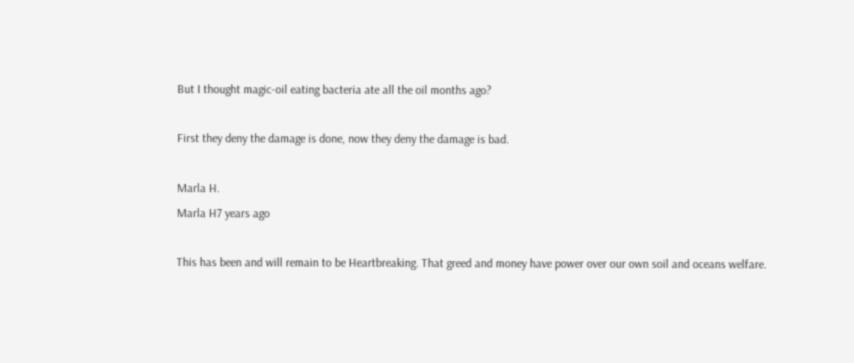But I thought magic-oil eating bacteria ate all the oil months ago?

First they deny the damage is done, now they deny the damage is bad.

Marla H.
Marla H7 years ago

This has been and will remain to be Heartbreaking. That greed and money have power over our own soil and oceans welfare.